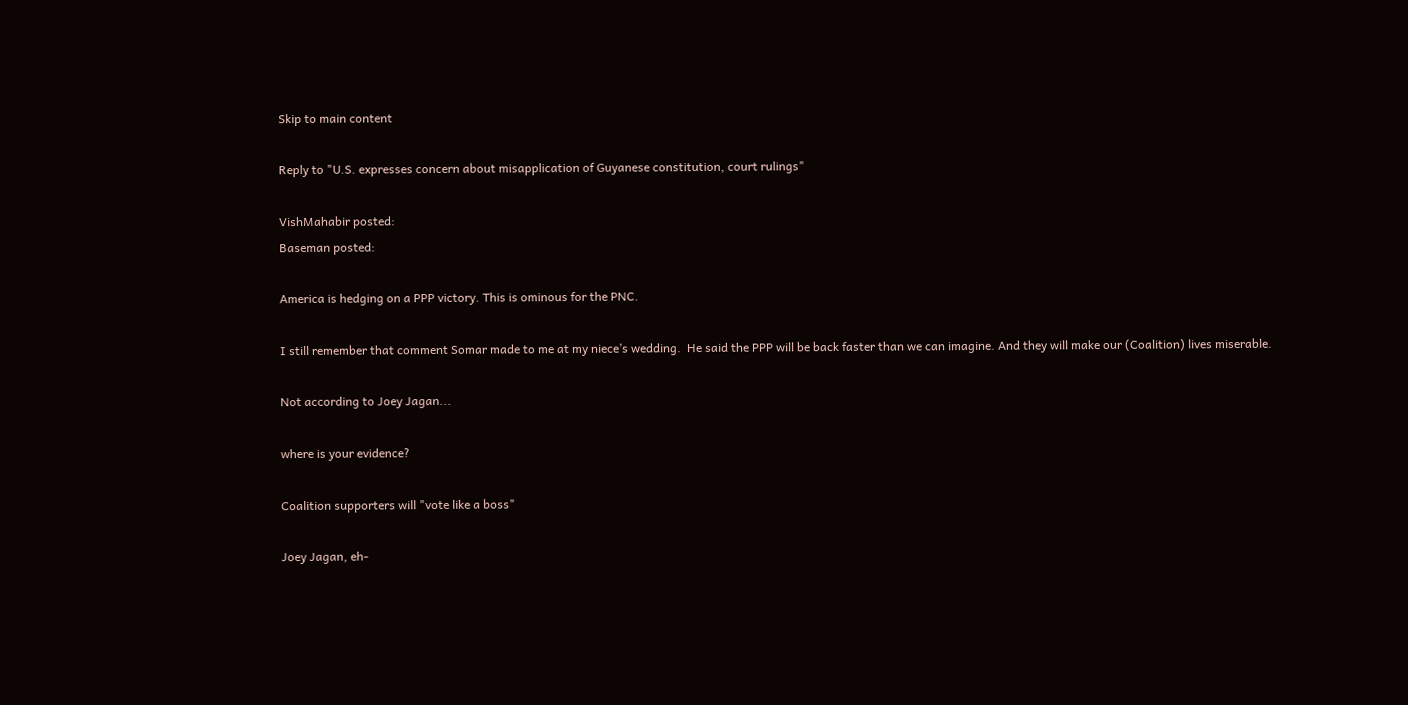Skip to main content

Reply to "U.S. expresses concern about misapplication of Guyanese constitution, court rulings"

VishMahabir posted:
Baseman posted:

America is hedging on a PPP victory. This is ominous for the PNC.

I still remember that comment Somar made to me at my niece’s wedding.  He said the PPP will be back faster than we can imagine. And they will make our (Coalition) lives miserable.

Not according to Joey Jagan...

where is your evidence?

Coalition supporters will "vote like a boss"

Joey Jagan, eh-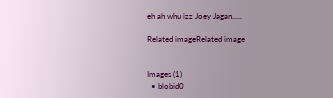eh ah whu izz Joey Jagan.....

Related imageRelated image


Images (1)
  • blobid0